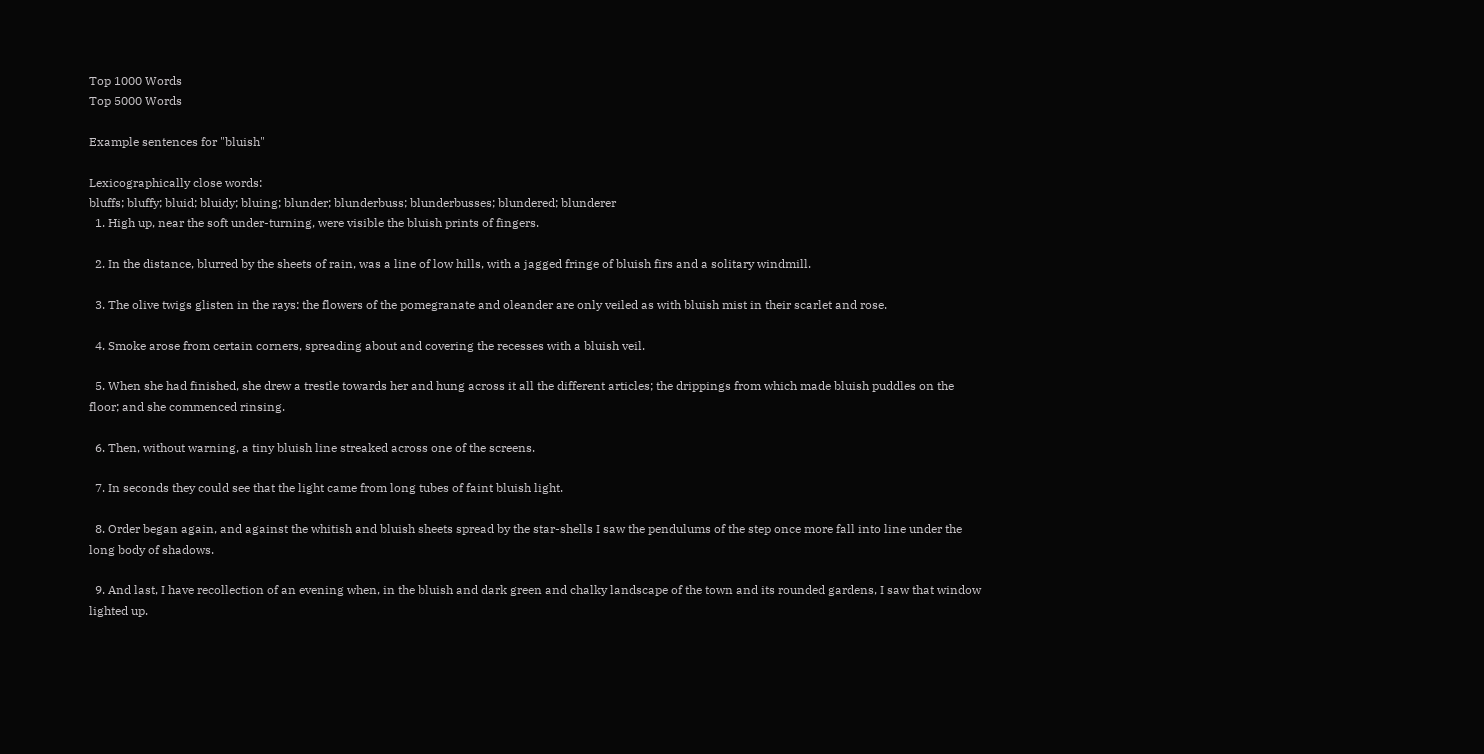Top 1000 Words
Top 5000 Words

Example sentences for "bluish"

Lexicographically close words:
bluffs; bluffy; bluid; bluidy; bluing; blunder; blunderbuss; blunderbusses; blundered; blunderer
  1. High up, near the soft under-turning, were visible the bluish prints of fingers.

  2. In the distance, blurred by the sheets of rain, was a line of low hills, with a jagged fringe of bluish firs and a solitary windmill.

  3. The olive twigs glisten in the rays: the flowers of the pomegranate and oleander are only veiled as with bluish mist in their scarlet and rose.

  4. Smoke arose from certain corners, spreading about and covering the recesses with a bluish veil.

  5. When she had finished, she drew a trestle towards her and hung across it all the different articles; the drippings from which made bluish puddles on the floor; and she commenced rinsing.

  6. Then, without warning, a tiny bluish line streaked across one of the screens.

  7. In seconds they could see that the light came from long tubes of faint bluish light.

  8. Order began again, and against the whitish and bluish sheets spread by the star-shells I saw the pendulums of the step once more fall into line under the long body of shadows.

  9. And last, I have recollection of an evening when, in the bluish and dark green and chalky landscape of the town and its rounded gardens, I saw that window lighted up.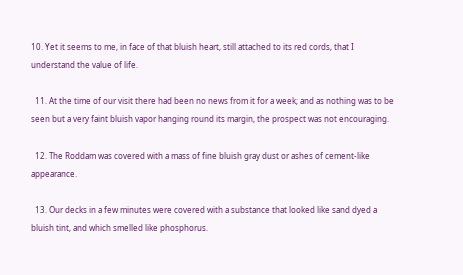10. Yet it seems to me, in face of that bluish heart, still attached to its red cords, that I understand the value of life.

  11. At the time of our visit there had been no news from it for a week; and as nothing was to be seen but a very faint bluish vapor hanging round its margin, the prospect was not encouraging.

  12. The Roddam was covered with a mass of fine bluish gray dust or ashes of cement-like appearance.

  13. Our decks in a few minutes were covered with a substance that looked like sand dyed a bluish tint, and which smelled like phosphorus.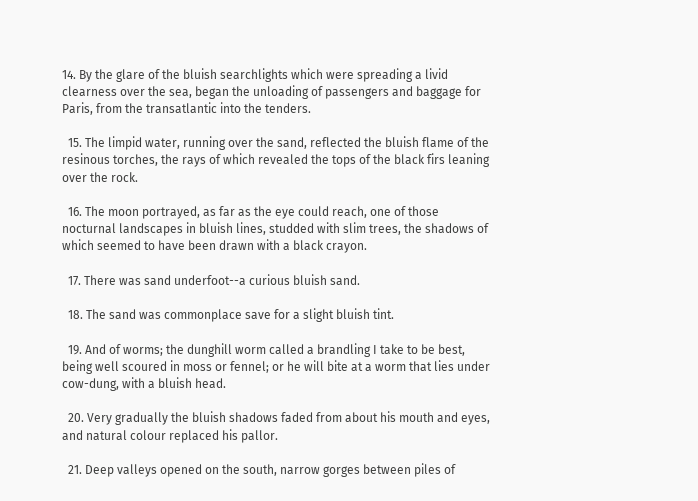14. By the glare of the bluish searchlights which were spreading a livid clearness over the sea, began the unloading of passengers and baggage for Paris, from the transatlantic into the tenders.

  15. The limpid water, running over the sand, reflected the bluish flame of the resinous torches, the rays of which revealed the tops of the black firs leaning over the rock.

  16. The moon portrayed, as far as the eye could reach, one of those nocturnal landscapes in bluish lines, studded with slim trees, the shadows of which seemed to have been drawn with a black crayon.

  17. There was sand underfoot--a curious bluish sand.

  18. The sand was commonplace save for a slight bluish tint.

  19. And of worms; the dunghill worm called a brandling I take to be best, being well scoured in moss or fennel; or he will bite at a worm that lies under cow-dung, with a bluish head.

  20. Very gradually the bluish shadows faded from about his mouth and eyes, and natural colour replaced his pallor.

  21. Deep valleys opened on the south, narrow gorges between piles of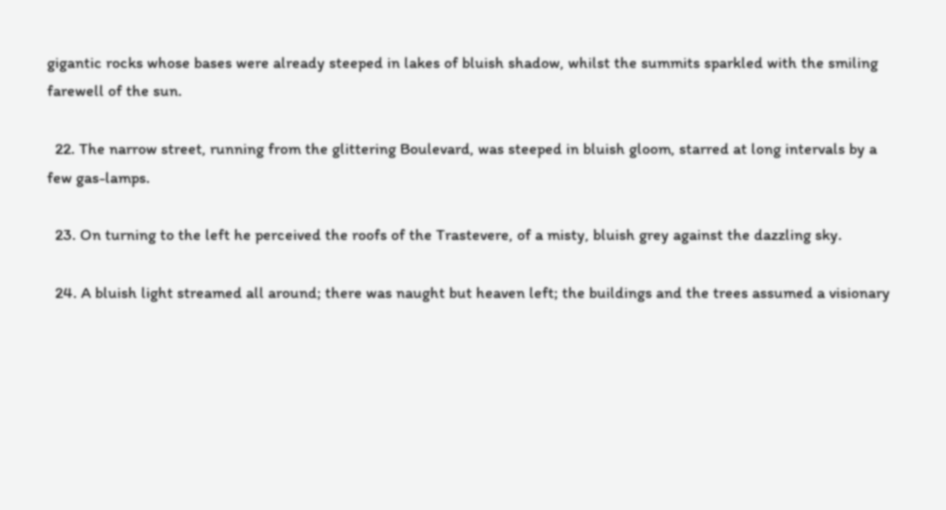gigantic rocks whose bases were already steeped in lakes of bluish shadow, whilst the summits sparkled with the smiling farewell of the sun.

  22. The narrow street, running from the glittering Boulevard, was steeped in bluish gloom, starred at long intervals by a few gas-lamps.

  23. On turning to the left he perceived the roofs of the Trastevere, of a misty, bluish grey against the dazzling sky.

  24. A bluish light streamed all around; there was naught but heaven left; the buildings and the trees assumed a visionary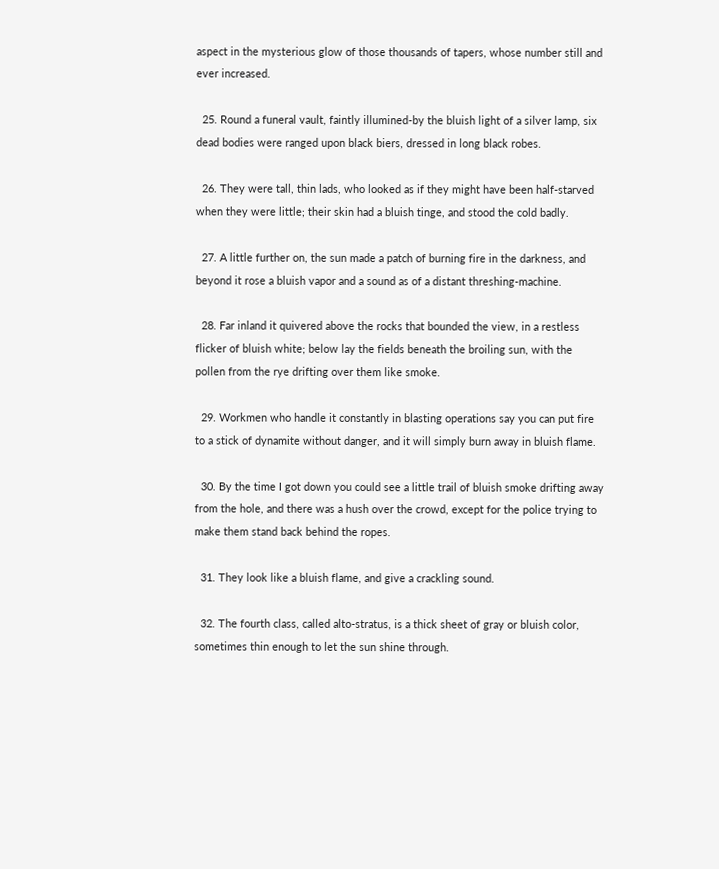aspect in the mysterious glow of those thousands of tapers, whose number still and ever increased.

  25. Round a funeral vault, faintly illumined-by the bluish light of a silver lamp, six dead bodies were ranged upon black biers, dressed in long black robes.

  26. They were tall, thin lads, who looked as if they might have been half-starved when they were little; their skin had a bluish tinge, and stood the cold badly.

  27. A little further on, the sun made a patch of burning fire in the darkness, and beyond it rose a bluish vapor and a sound as of a distant threshing-machine.

  28. Far inland it quivered above the rocks that bounded the view, in a restless flicker of bluish white; below lay the fields beneath the broiling sun, with the pollen from the rye drifting over them like smoke.

  29. Workmen who handle it constantly in blasting operations say you can put fire to a stick of dynamite without danger, and it will simply burn away in bluish flame.

  30. By the time I got down you could see a little trail of bluish smoke drifting away from the hole, and there was a hush over the crowd, except for the police trying to make them stand back behind the ropes.

  31. They look like a bluish flame, and give a crackling sound.

  32. The fourth class, called alto-stratus, is a thick sheet of gray or bluish color, sometimes thin enough to let the sun shine through.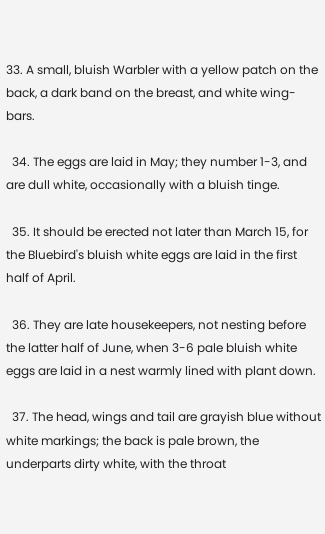33. A small, bluish Warbler with a yellow patch on the back, a dark band on the breast, and white wing-bars.

  34. The eggs are laid in May; they number 1-3, and are dull white, occasionally with a bluish tinge.

  35. It should be erected not later than March 15, for the Bluebird's bluish white eggs are laid in the first half of April.

  36. They are late housekeepers, not nesting before the latter half of June, when 3-6 pale bluish white eggs are laid in a nest warmly lined with plant down.

  37. The head, wings and tail are grayish blue without white markings; the back is pale brown, the underparts dirty white, with the throat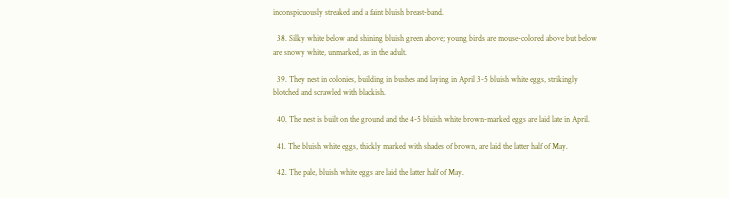inconspicuously streaked and a faint bluish breast-band.

  38. Silky white below and shining bluish green above; young birds are mouse-colored above but below are snowy white, unmarked, as in the adult.

  39. They nest in colonies, building in bushes and laying in April 3-5 bluish white eggs, strikingly blotched and scrawled with blackish.

  40. The nest is built on the ground and the 4-5 bluish white brown-marked eggs are laid late in April.

  41. The bluish white eggs, thickly marked with shades of brown, are laid the latter half of May.

  42. The pale, bluish white eggs are laid the latter half of May.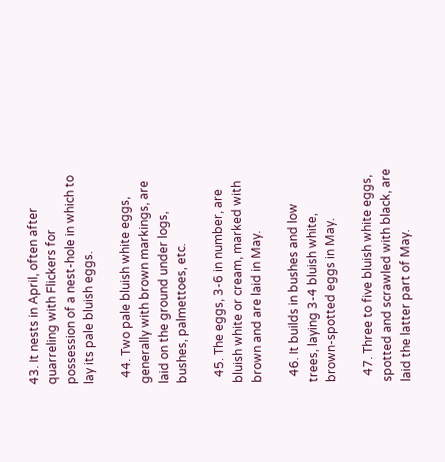43. It nests in April, often after quarreling with Flickers for possession of a nest-hole in which to lay its pale bluish eggs.

  44. Two pale bluish white eggs, generally with brown markings, are laid on the ground under logs, bushes, palmettoes, etc.

  45. The eggs, 3-6 in number, are bluish white or cream, marked with brown and are laid in May.

  46. It builds in bushes and low trees, laying 3-4 bluish white, brown-spotted eggs in May.

  47. Three to five bluish white eggs, spotted and scrawled with black, are laid the latter part of May.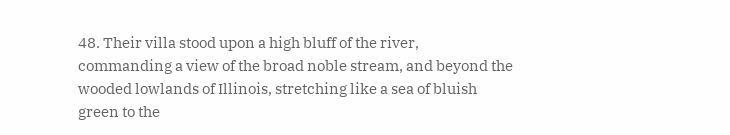48. Their villa stood upon a high bluff of the river, commanding a view of the broad noble stream, and beyond the wooded lowlands of Illinois, stretching like a sea of bluish green to the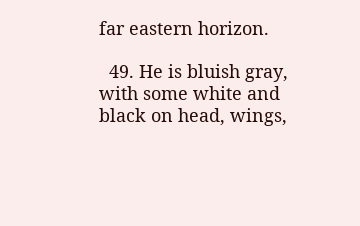far eastern horizon.

  49. He is bluish gray, with some white and black on head, wings,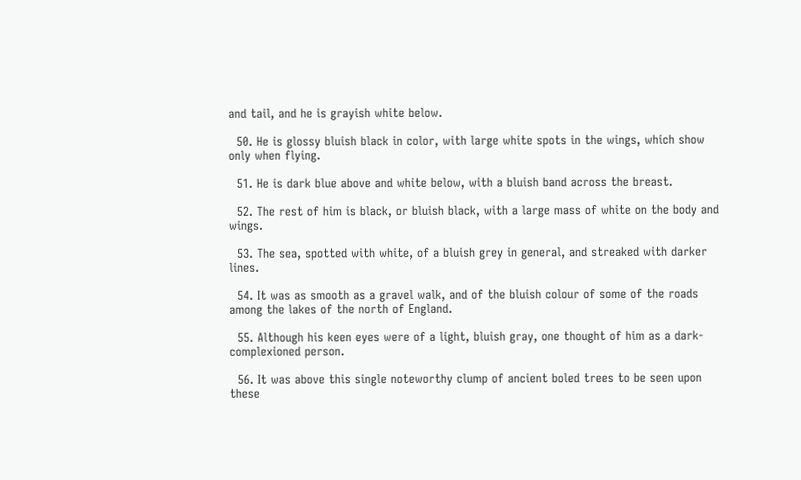and tail, and he is grayish white below.

  50. He is glossy bluish black in color, with large white spots in the wings, which show only when flying.

  51. He is dark blue above and white below, with a bluish band across the breast.

  52. The rest of him is black, or bluish black, with a large mass of white on the body and wings.

  53. The sea, spotted with white, of a bluish grey in general, and streaked with darker lines.

  54. It was as smooth as a gravel walk, and of the bluish colour of some of the roads among the lakes of the north of England.

  55. Although his keen eyes were of a light, bluish gray, one thought of him as a dark-complexioned person.

  56. It was above this single noteworthy clump of ancient boled trees to be seen upon these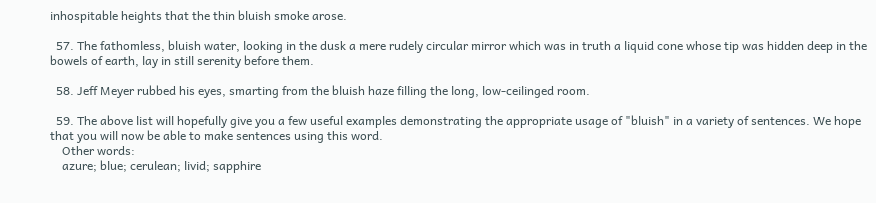inhospitable heights that the thin bluish smoke arose.

  57. The fathomless, bluish water, looking in the dusk a mere rudely circular mirror which was in truth a liquid cone whose tip was hidden deep in the bowels of earth, lay in still serenity before them.

  58. Jeff Meyer rubbed his eyes, smarting from the bluish haze filling the long, low-ceilinged room.

  59. The above list will hopefully give you a few useful examples demonstrating the appropriate usage of "bluish" in a variety of sentences. We hope that you will now be able to make sentences using this word.
    Other words:
    azure; blue; cerulean; livid; sapphire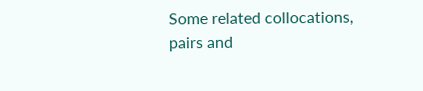Some related collocations, pairs and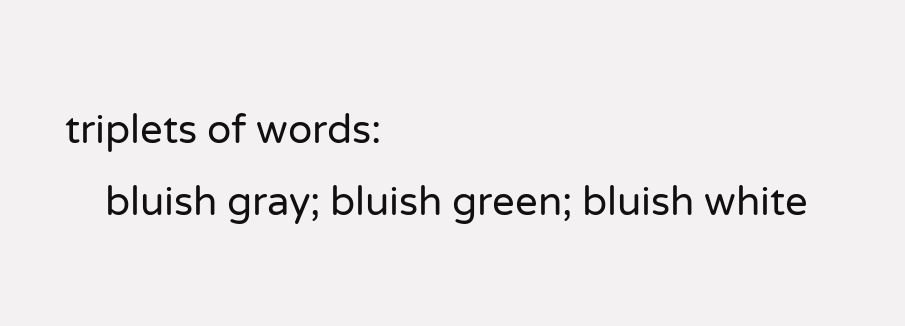triplets of words:
    bluish gray; bluish green; bluish white